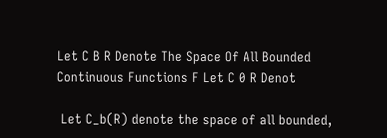Let C B R Denote The Space Of All Bounded Continuous Functions F Let C 0 R Denot

 Let C_b(R) denote the space of all bounded,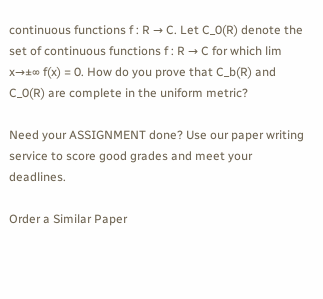continuous functions f : R → C. Let C_0(R) denote the set of continuous functions f : R → C for which lim x→±∞ f(x) = 0. How do you prove that C_b(R) and C_0(R) are complete in the uniform metric?

Need your ASSIGNMENT done? Use our paper writing service to score good grades and meet your deadlines.

Order a Similar Paper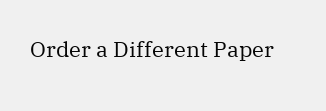Order a Different Paper